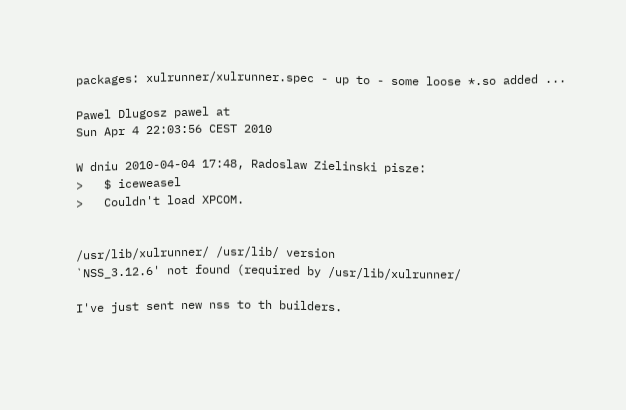packages: xulrunner/xulrunner.spec - up to - some loose *.so added ...

Pawel Dlugosz pawel at
Sun Apr 4 22:03:56 CEST 2010

W dniu 2010-04-04 17:48, Radoslaw Zielinski pisze:
>   $ iceweasel
>   Couldn't load XPCOM.


/usr/lib/xulrunner/ /usr/lib/ version
`NSS_3.12.6' not found (required by /usr/lib/xulrunner/

I've just sent new nss to th builders.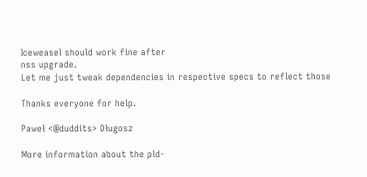Iceweasel should work fine after
nss upgrade.
Let me just tweak dependencies in respective specs to reflect those

Thanks everyone for help.

Paweł <@duddits> Długosz

More information about the pld-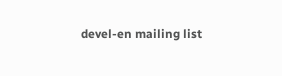devel-en mailing list